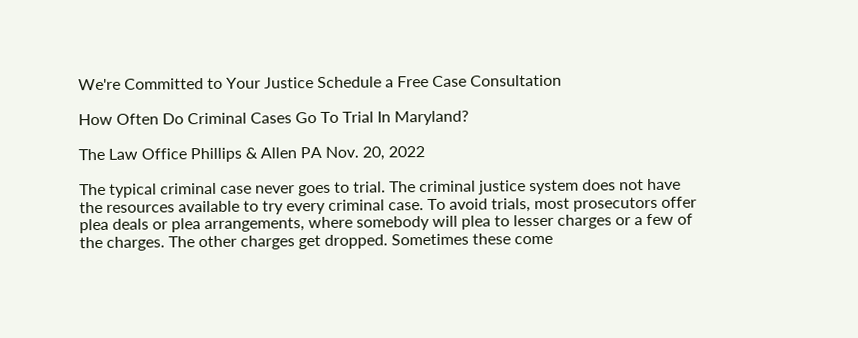We're Committed to Your Justice Schedule a Free Case Consultation

How Often Do Criminal Cases Go To Trial In Maryland?

The Law Office Phillips & Allen PA Nov. 20, 2022

The typical criminal case never goes to trial. The criminal justice system does not have the resources available to try every criminal case. To avoid trials, most prosecutors offer plea deals or plea arrangements, where somebody will plea to lesser charges or a few of the charges. The other charges get dropped. Sometimes these come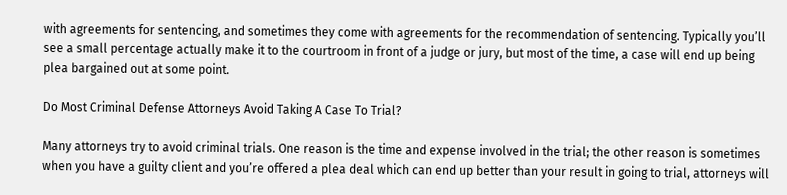with agreements for sentencing, and sometimes they come with agreements for the recommendation of sentencing. Typically you’ll see a small percentage actually make it to the courtroom in front of a judge or jury, but most of the time, a case will end up being plea bargained out at some point.

Do Most Criminal Defense Attorneys Avoid Taking A Case To Trial?

Many attorneys try to avoid criminal trials. One reason is the time and expense involved in the trial; the other reason is sometimes when you have a guilty client and you’re offered a plea deal which can end up better than your result in going to trial, attorneys will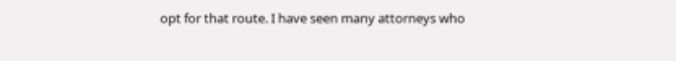opt for that route. I have seen many attorneys who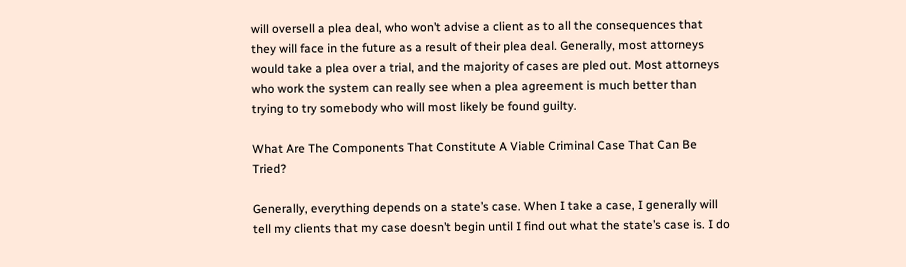will oversell a plea deal, who won’t advise a client as to all the consequences that they will face in the future as a result of their plea deal. Generally, most attorneys would take a plea over a trial, and the majority of cases are pled out. Most attorneys who work the system can really see when a plea agreement is much better than trying to try somebody who will most likely be found guilty.

What Are The Components That Constitute A Viable Criminal Case That Can Be Tried?

Generally, everything depends on a state’s case. When I take a case, I generally will tell my clients that my case doesn’t begin until I find out what the state’s case is. I do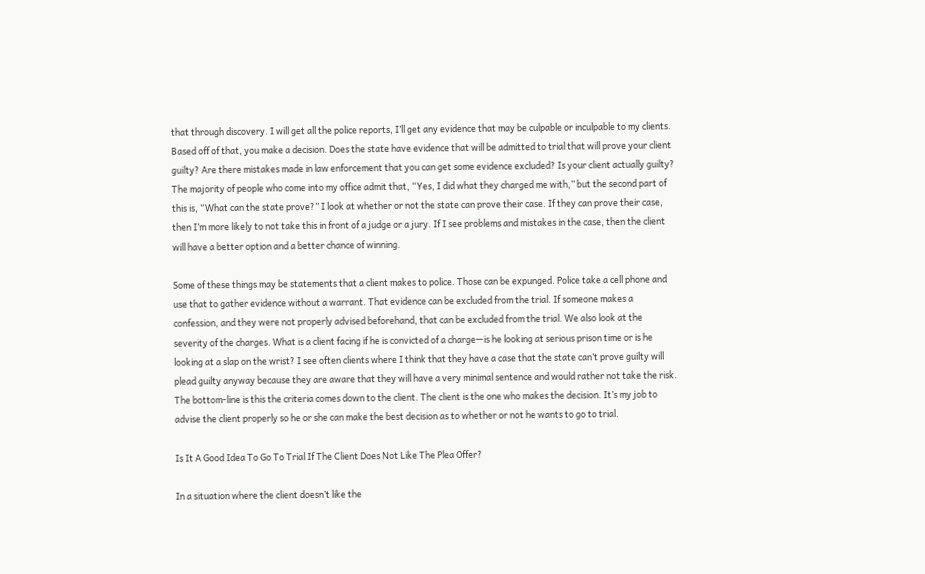that through discovery. I will get all the police reports, I’ll get any evidence that may be culpable or inculpable to my clients. Based off of that, you make a decision. Does the state have evidence that will be admitted to trial that will prove your client guilty? Are there mistakes made in law enforcement that you can get some evidence excluded? Is your client actually guilty? The majority of people who come into my office admit that, “Yes, I did what they charged me with,” but the second part of this is, “What can the state prove?” I look at whether or not the state can prove their case. If they can prove their case, then I’m more likely to not take this in front of a judge or a jury. If I see problems and mistakes in the case, then the client will have a better option and a better chance of winning.

Some of these things may be statements that a client makes to police. Those can be expunged. Police take a cell phone and use that to gather evidence without a warrant. That evidence can be excluded from the trial. If someone makes a confession, and they were not properly advised beforehand, that can be excluded from the trial. We also look at the severity of the charges. What is a client facing if he is convicted of a charge—is he looking at serious prison time or is he looking at a slap on the wrist? I see often clients where I think that they have a case that the state can’t prove guilty will plead guilty anyway because they are aware that they will have a very minimal sentence and would rather not take the risk. The bottom-line is this the criteria comes down to the client. The client is the one who makes the decision. It’s my job to advise the client properly so he or she can make the best decision as to whether or not he wants to go to trial.

Is It A Good Idea To Go To Trial If The Client Does Not Like The Plea Offer?

In a situation where the client doesn’t like the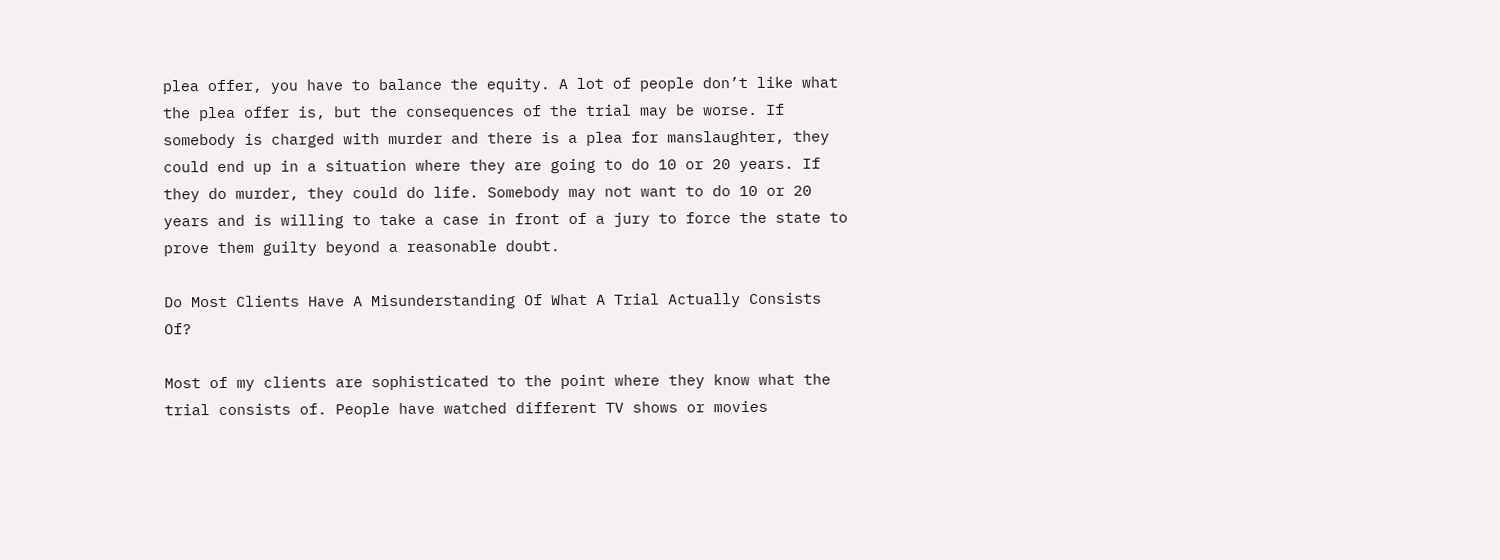plea offer, you have to balance the equity. A lot of people don’t like what the plea offer is, but the consequences of the trial may be worse. If somebody is charged with murder and there is a plea for manslaughter, they could end up in a situation where they are going to do 10 or 20 years. If they do murder, they could do life. Somebody may not want to do 10 or 20 years and is willing to take a case in front of a jury to force the state to prove them guilty beyond a reasonable doubt.

Do Most Clients Have A Misunderstanding Of What A Trial Actually Consists Of?

Most of my clients are sophisticated to the point where they know what the trial consists of. People have watched different TV shows or movies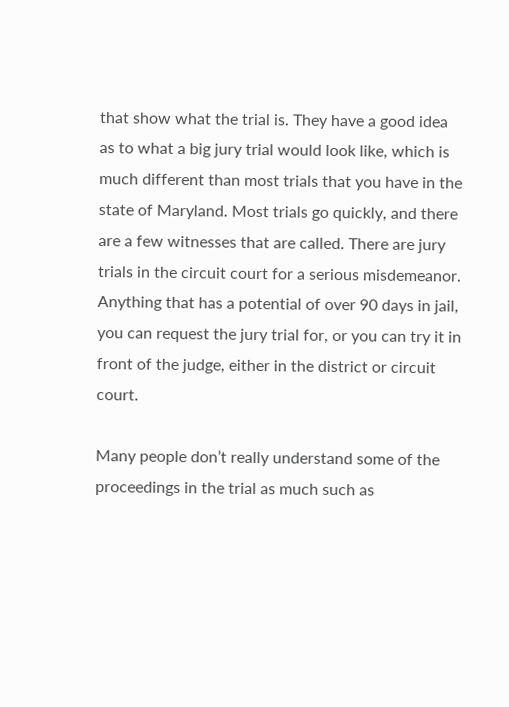that show what the trial is. They have a good idea as to what a big jury trial would look like, which is much different than most trials that you have in the state of Maryland. Most trials go quickly, and there are a few witnesses that are called. There are jury trials in the circuit court for a serious misdemeanor. Anything that has a potential of over 90 days in jail, you can request the jury trial for, or you can try it in front of the judge, either in the district or circuit court.

Many people don’t really understand some of the proceedings in the trial as much such as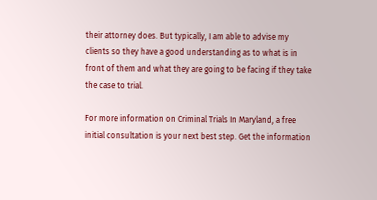their attorney does. But typically, I am able to advise my clients so they have a good understanding as to what is in front of them and what they are going to be facing if they take the case to trial.

For more information on Criminal Trials In Maryland, a free initial consultation is your next best step. Get the information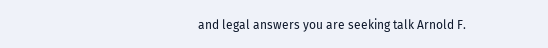and legal answers you are seeking talk Arnold F.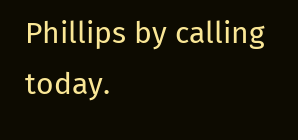Phillips by calling today.